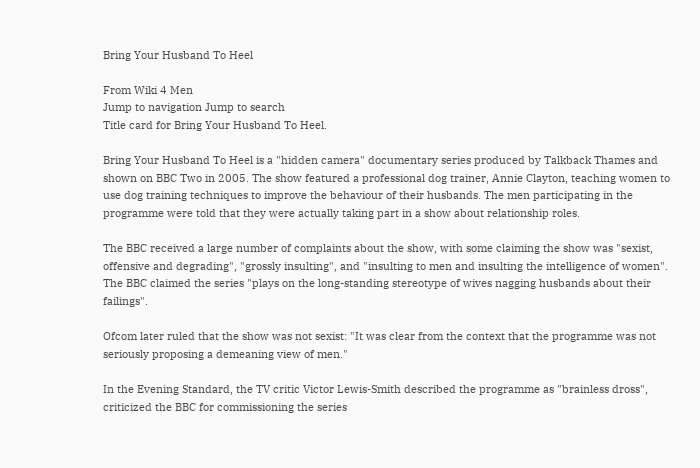Bring Your Husband To Heel

From Wiki 4 Men
Jump to navigation Jump to search
Title card for Bring Your Husband To Heel.

Bring Your Husband To Heel is a "hidden camera" documentary series produced by Talkback Thames and shown on BBC Two in 2005. The show featured a professional dog trainer, Annie Clayton, teaching women to use dog training techniques to improve the behaviour of their husbands. The men participating in the programme were told that they were actually taking part in a show about relationship roles.

The BBC received a large number of complaints about the show, with some claiming the show was "sexist, offensive and degrading", "grossly insulting", and "insulting to men and insulting the intelligence of women". The BBC claimed the series "plays on the long-standing stereotype of wives nagging husbands about their failings".

Ofcom later ruled that the show was not sexist: "It was clear from the context that the programme was not seriously proposing a demeaning view of men."

In the Evening Standard, the TV critic Victor Lewis-Smith described the programme as "brainless dross", criticized the BBC for commissioning the series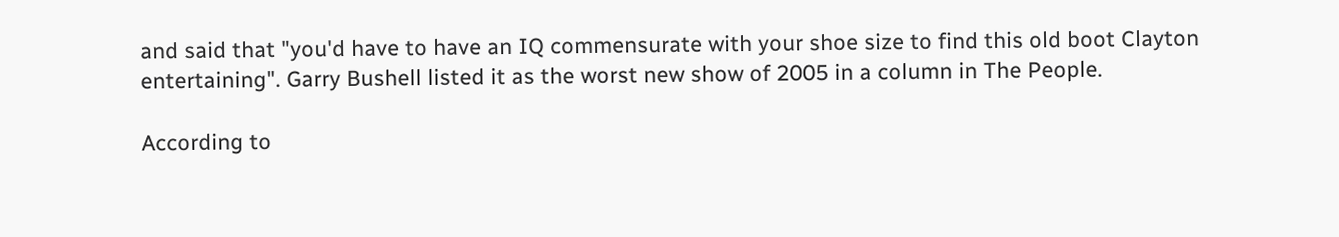and said that "you'd have to have an IQ commensurate with your shoe size to find this old boot Clayton entertaining". Garry Bushell listed it as the worst new show of 2005 in a column in The People.

According to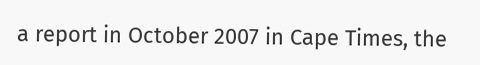a report in October 2007 in Cape Times, the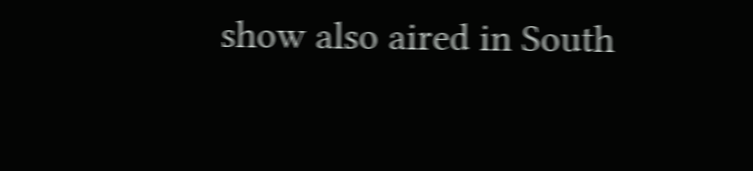show also aired in South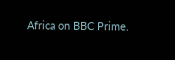Africa on BBC Prime.